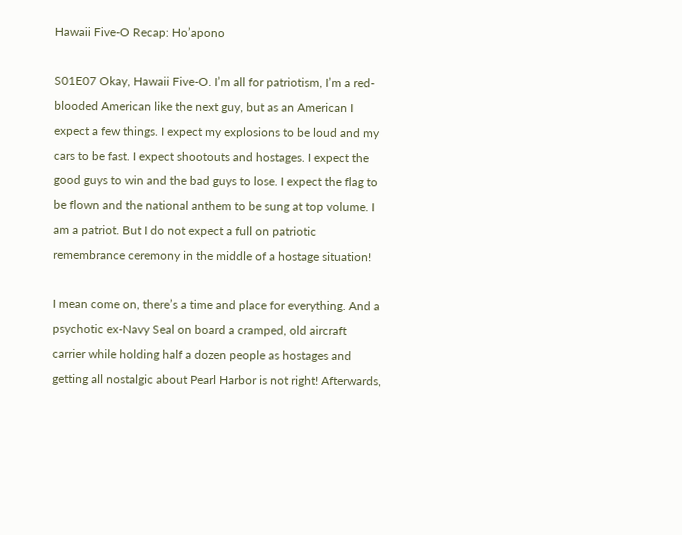Hawaii Five-O Recap: Ho’apono

S01E07 Okay, Hawaii Five-O. I’m all for patriotism, I’m a red-blooded American like the next guy, but as an American I expect a few things. I expect my explosions to be loud and my cars to be fast. I expect shootouts and hostages. I expect the good guys to win and the bad guys to lose. I expect the flag to be flown and the national anthem to be sung at top volume. I am a patriot. But I do not expect a full on patriotic remembrance ceremony in the middle of a hostage situation!

I mean come on, there’s a time and place for everything. And a psychotic ex-Navy Seal on board a cramped, old aircraft carrier while holding half a dozen people as hostages and getting all nostalgic about Pearl Harbor is not right! Afterwards,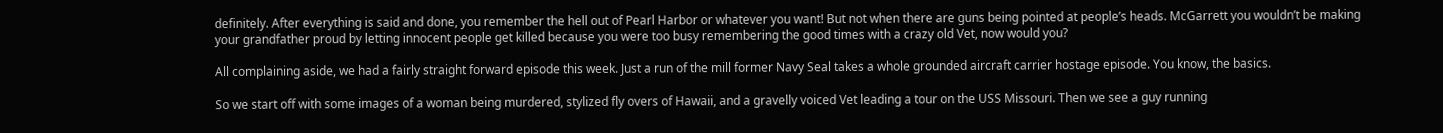definitely. After everything is said and done, you remember the hell out of Pearl Harbor or whatever you want! But not when there are guns being pointed at people’s heads. McGarrett you wouldn’t be making your grandfather proud by letting innocent people get killed because you were too busy remembering the good times with a crazy old Vet, now would you?

All complaining aside, we had a fairly straight forward episode this week. Just a run of the mill former Navy Seal takes a whole grounded aircraft carrier hostage episode. You know, the basics.

So we start off with some images of a woman being murdered, stylized fly overs of Hawaii, and a gravelly voiced Vet leading a tour on the USS Missouri. Then we see a guy running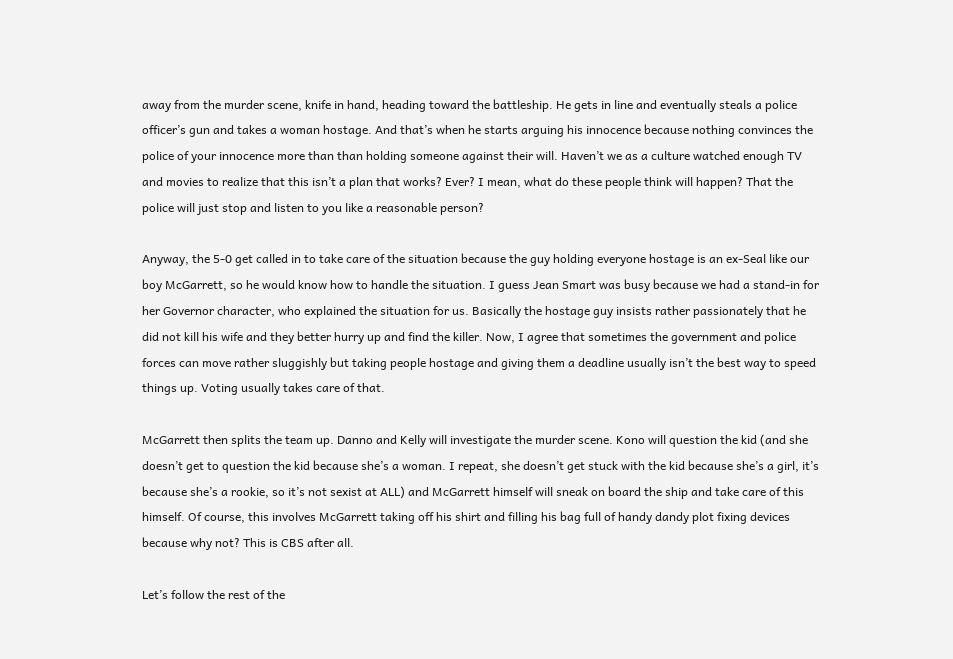away from the murder scene, knife in hand, heading toward the battleship. He gets in line and eventually steals a police officer’s gun and takes a woman hostage. And that’s when he starts arguing his innocence because nothing convinces the police of your innocence more than than holding someone against their will. Haven’t we as a culture watched enough TV and movies to realize that this isn’t a plan that works? Ever? I mean, what do these people think will happen? That the police will just stop and listen to you like a reasonable person?

Anyway, the 5-0 get called in to take care of the situation because the guy holding everyone hostage is an ex-Seal like our boy McGarrett, so he would know how to handle the situation. I guess Jean Smart was busy because we had a stand-in for her Governor character, who explained the situation for us. Basically the hostage guy insists rather passionately that he did not kill his wife and they better hurry up and find the killer. Now, I agree that sometimes the government and police forces can move rather sluggishly but taking people hostage and giving them a deadline usually isn’t the best way to speed things up. Voting usually takes care of that.

McGarrett then splits the team up. Danno and Kelly will investigate the murder scene. Kono will question the kid (and she doesn’t get to question the kid because she’s a woman. I repeat, she doesn’t get stuck with the kid because she’s a girl, it’s because she’s a rookie, so it’s not sexist at ALL) and McGarrett himself will sneak on board the ship and take care of this himself. Of course, this involves McGarrett taking off his shirt and filling his bag full of handy dandy plot fixing devices because why not? This is CBS after all.

Let’s follow the rest of the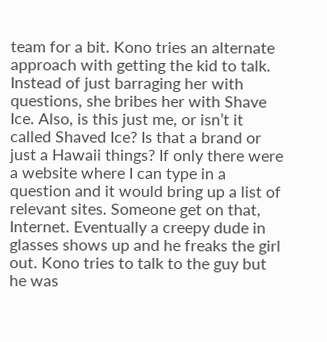team for a bit. Kono tries an alternate approach with getting the kid to talk. Instead of just barraging her with questions, she bribes her with Shave Ice. Also, is this just me, or isn’t it called Shaved Ice? Is that a brand or just a Hawaii things? If only there were a website where I can type in a question and it would bring up a list of relevant sites. Someone get on that, Internet. Eventually a creepy dude in glasses shows up and he freaks the girl out. Kono tries to talk to the guy but he was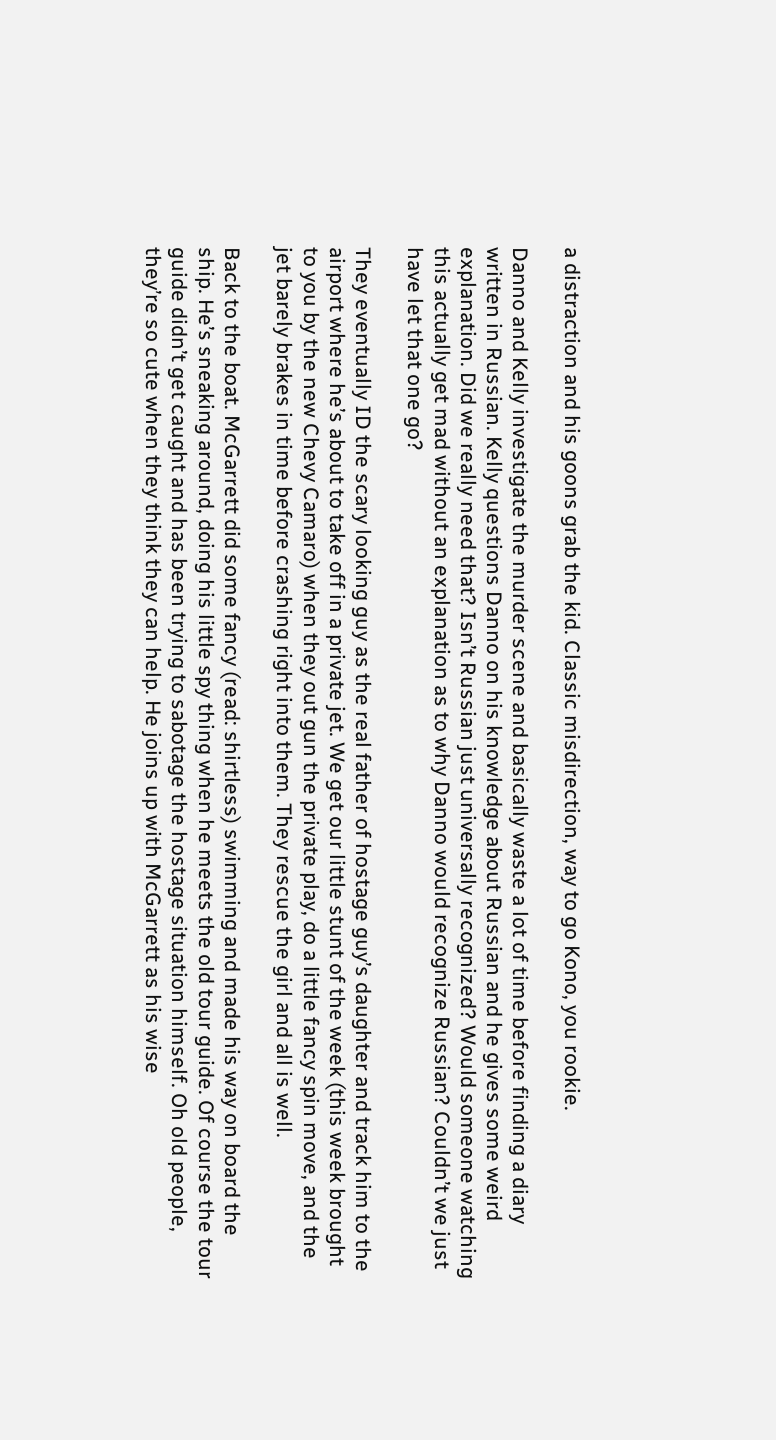a distraction and his goons grab the kid. Classic misdirection, way to go Kono, you rookie.

Danno and Kelly investigate the murder scene and basically waste a lot of time before finding a diary written in Russian. Kelly questions Danno on his knowledge about Russian and he gives some weird explanation. Did we really need that? Isn’t Russian just universally recognized? Would someone watching this actually get mad without an explanation as to why Danno would recognize Russian? Couldn’t we just have let that one go?

They eventually ID the scary looking guy as the real father of hostage guy’s daughter and track him to the airport where he’s about to take off in a private jet. We get our little stunt of the week (this week brought to you by the new Chevy Camaro) when they out gun the private play, do a little fancy spin move, and the jet barely brakes in time before crashing right into them. They rescue the girl and all is well.

Back to the boat. McGarrett did some fancy (read: shirtless) swimming and made his way on board the ship. He’s sneaking around, doing his little spy thing when he meets the old tour guide. Of course the tour guide didn’t get caught and has been trying to sabotage the hostage situation himself. Oh old people, they’re so cute when they think they can help. He joins up with McGarrett as his wise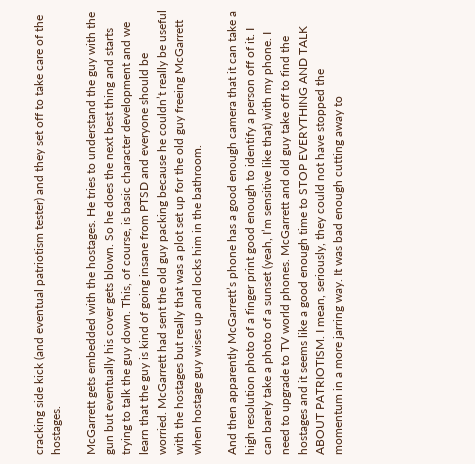cracking side kick (and eventual patriotism tester) and they set off to take care of the hostages.

McGarrett gets embedded with the hostages. He tries to understand the guy with the gun but eventually his cover gets blown. So he does the next best thing and starts trying to talk the guy down. This, of course, is basic character development and we learn that the guy is kind of going insane from PTSD and everyone should be worried. McGarrett had sent the old guy packing because he couldn’t really be useful with the hostages but really that was a plot set up for the old guy freeing McGarrett when hostage guy wises up and locks him in the bathroom.

And then apparently McGarrett’s phone has a good enough camera that it can take a high resolution photo of a finger print good enough to identify a person off of it. I can barely take a photo of a sunset (yeah, I’m sensitive like that) with my phone. I need to upgrade to TV world phones. McGarrett and old guy take off to find the hostages and it seems like a good enough time to STOP EVERYTHING AND TALK ABOUT PATRIOTISM. I mean, seriously, they could not have stopped the momentum in a more jarring way. It was bad enough cutting away to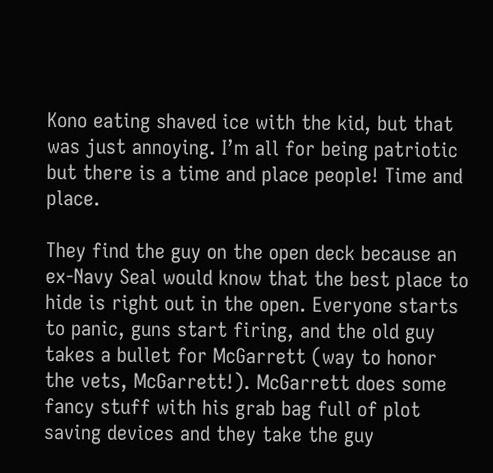Kono eating shaved ice with the kid, but that was just annoying. I’m all for being patriotic but there is a time and place people! Time and place.

They find the guy on the open deck because an ex-Navy Seal would know that the best place to hide is right out in the open. Everyone starts to panic, guns start firing, and the old guy takes a bullet for McGarrett (way to honor the vets, McGarrett!). McGarrett does some fancy stuff with his grab bag full of plot saving devices and they take the guy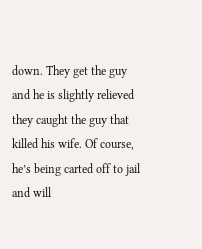down. They get the guy and he is slightly relieved they caught the guy that killed his wife. Of course, he’s being carted off to jail and will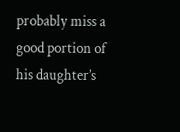probably miss a good portion of his daughter’s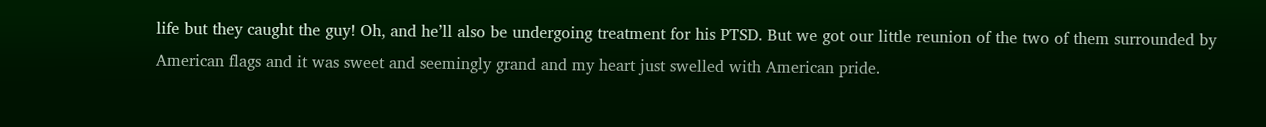life but they caught the guy! Oh, and he’ll also be undergoing treatment for his PTSD. But we got our little reunion of the two of them surrounded by American flags and it was sweet and seemingly grand and my heart just swelled with American pride.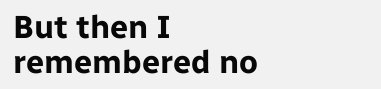But then I remembered no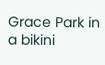Grace Park in a bikini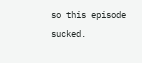so this episode sucked.